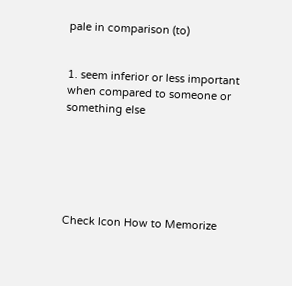pale in comparison (to)


1. seem inferior or less important when compared to someone or something else






Check Icon How to Memorize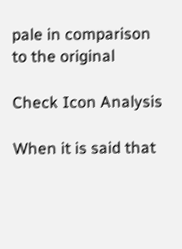pale in comparison to the original

Check Icon Analysis

When it is said that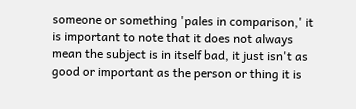someone or something 'pales in comparison,' it is important to note that it does not always mean the subject is in itself bad, it just isn't as good or important as the person or thing it is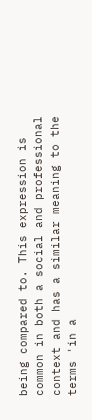being compared to. This expression is common in both a social and professional context and has a similar meaning to the terms 'in a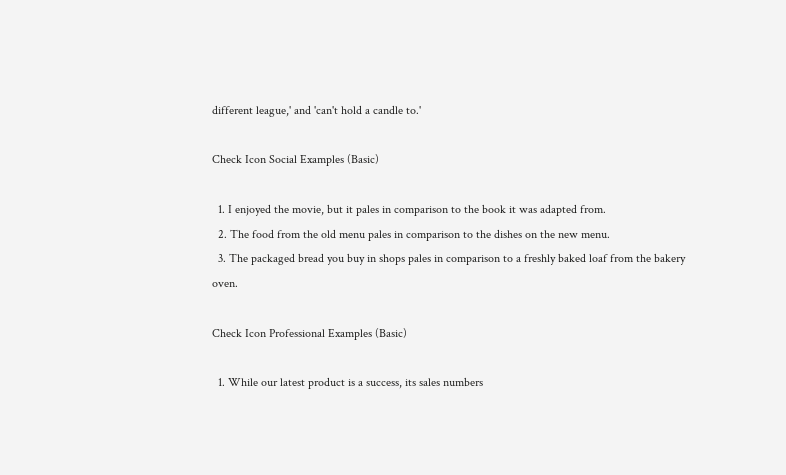different league,' and 'can't hold a candle to.'

Check Icon Social Examples (Basic)

  1. I enjoyed the movie, but it pales in comparison to the book it was adapted from.
  2. The food from the old menu pales in comparison to the dishes on the new menu.
  3. The packaged bread you buy in shops pales in comparison to a freshly baked loaf from the bakery oven.

Check Icon Professional Examples (Basic)

  1. While our latest product is a success, its sales numbers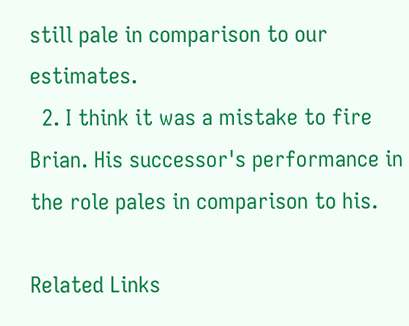still pale in comparison to our estimates.
  2. I think it was a mistake to fire Brian. His successor's performance in the role pales in comparison to his.

Related Links